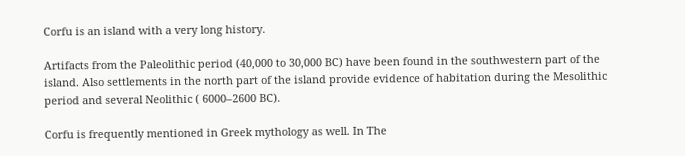Corfu is an island with a very long history.

Artifacts from the Paleolithic period (40,000 to 30,000 BC) have been found in the southwestern part of the island. Also settlements in the north part of the island provide evidence of habitation during the Mesolithic period and several Neolithic ( 6000–2600 BC).

Corfu is frequently mentioned in Greek mythology as well. In The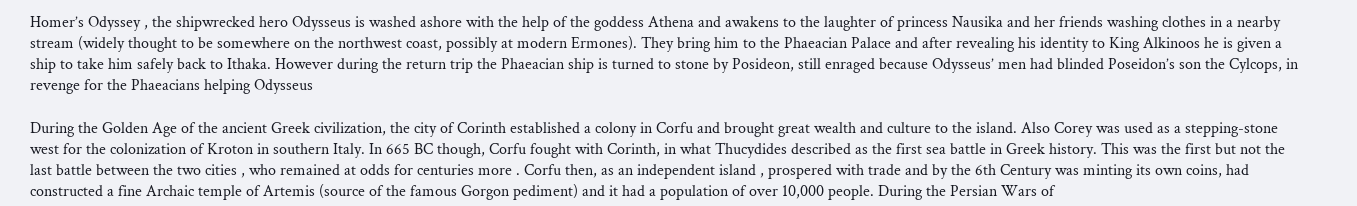Homer’s Odyssey , the shipwrecked hero Odysseus is washed ashore with the help of the goddess Athena and awakens to the laughter of princess Nausika and her friends washing clothes in a nearby stream (widely thought to be somewhere on the northwest coast, possibly at modern Ermones). They bring him to the Phaeacian Palace and after revealing his identity to King Alkinoos he is given a ship to take him safely back to Ithaka. However during the return trip the Phaeacian ship is turned to stone by Posideon, still enraged because Odysseus’ men had blinded Poseidon’s son the Cylcops, in revenge for the Phaeacians helping Odysseus

During the Golden Age of the ancient Greek civilization, the city of Corinth established a colony in Corfu and brought great wealth and culture to the island. Also Corey was used as a stepping-stone west for the colonization of Kroton in southern Italy. In 665 BC though, Corfu fought with Corinth, in what Thucydides described as the first sea battle in Greek history. This was the first but not the last battle between the two cities , who remained at odds for centuries more . Corfu then, as an independent island , prospered with trade and by the 6th Century was minting its own coins, had constructed a fine Archaic temple of Artemis (source of the famous Gorgon pediment) and it had a population of over 10,000 people. During the Persian Wars of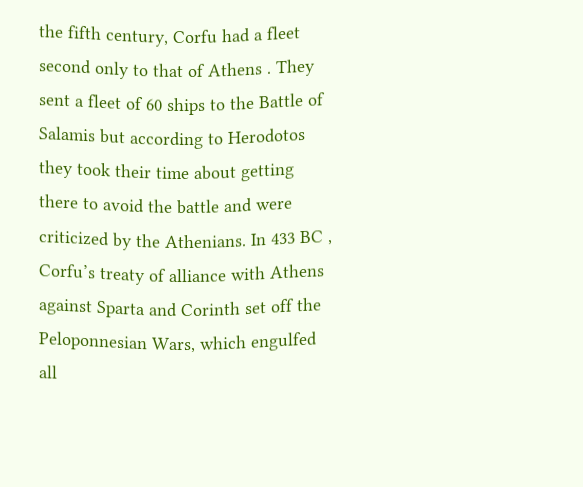the fifth century, Corfu had a fleet second only to that of Athens . They sent a fleet of 60 ships to the Battle of Salamis but according to Herodotos they took their time about getting there to avoid the battle and were criticized by the Athenians. In 433 BC , Corfu’s treaty of alliance with Athens against Sparta and Corinth set off the Peloponnesian Wars, which engulfed all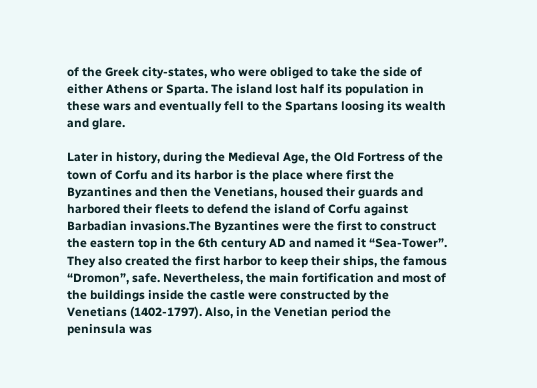of the Greek city-states, who were obliged to take the side of either Athens or Sparta. The island lost half its population in these wars and eventually fell to the Spartans loosing its wealth and glare.

Later in history, during the Medieval Age, the Old Fortress of the town of Corfu and its harbor is the place where first the Byzantines and then the Venetians, housed their guards and harbored their fleets to defend the island of Corfu against Barbadian invasions.The Byzantines were the first to construct the eastern top in the 6th century AD and named it “Sea-Tower”. They also created the first harbor to keep their ships, the famous “Dromon”, safe. Nevertheless, the main fortification and most of the buildings inside the castle were constructed by the Venetians (1402-1797). Also, in the Venetian period the peninsula was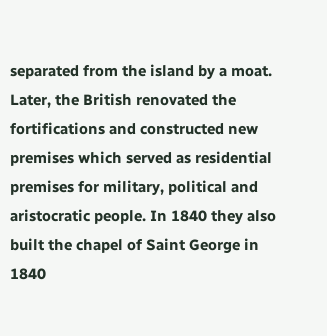separated from the island by a moat. Later, the British renovated the fortifications and constructed new premises which served as residential premises for military, political and aristocratic people. In 1840 they also built the chapel of Saint George in 1840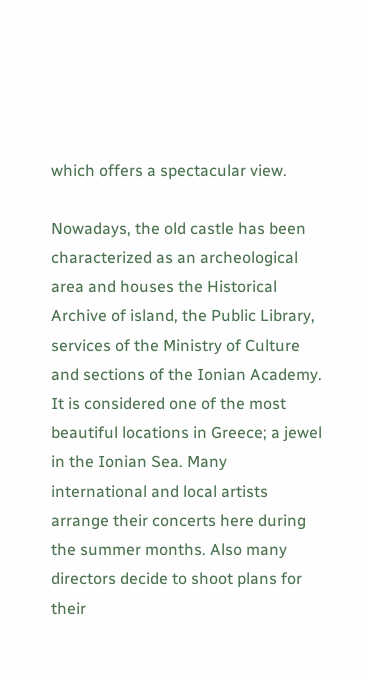which offers a spectacular view.

Nowadays, the old castle has been characterized as an archeological area and houses the Historical Archive of island, the Public Library, services of the Ministry of Culture and sections of the Ionian Academy. It is considered one of the most beautiful locations in Greece; a jewel in the Ionian Sea. Many international and local artists arrange their concerts here during the summer months. Also many directors decide to shoot plans for their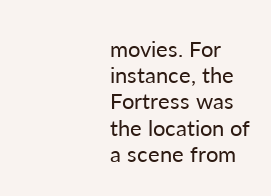movies. For instance, the Fortress was the location of a scene from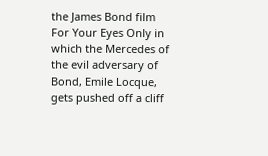the James Bond film For Your Eyes Only in which the Mercedes of the evil adversary of Bond, Emile Locque, gets pushed off a cliff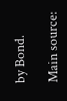by Bond.

Main source: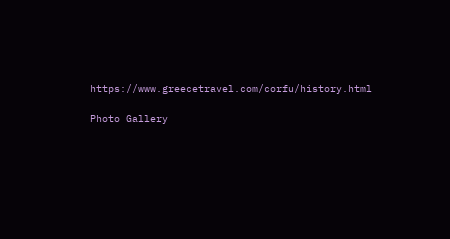https://www.greecetravel.com/corfu/history.html

Photo Gallery